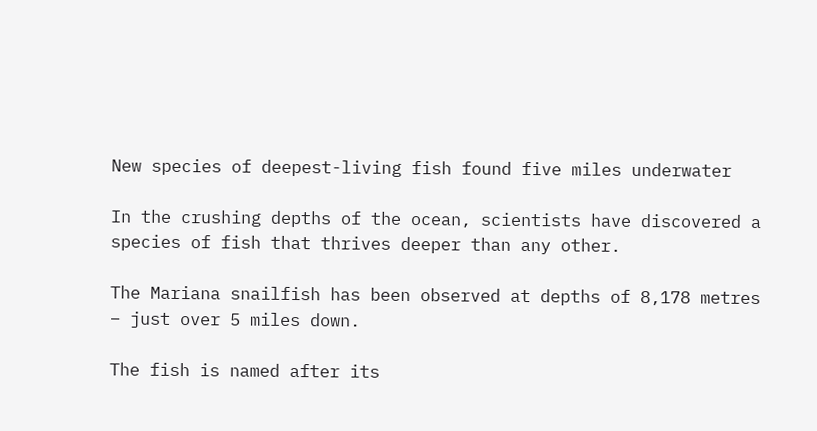New species of deepest-living fish found five miles underwater

In the crushing depths of the ocean, scientists have discovered a species of fish that thrives deeper than any other.

The Mariana snailfish has been observed at depths of 8,178 metres – just over 5 miles down.

The fish is named after its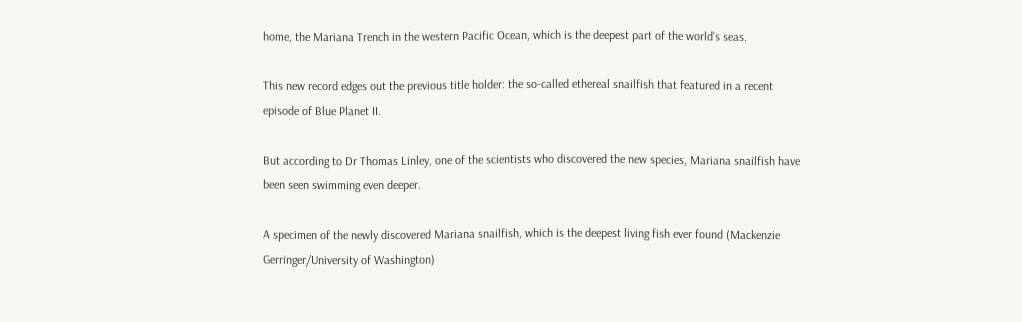home, the Mariana Trench in the western Pacific Ocean, which is the deepest part of the world’s seas.

This new record edges out the previous title holder: the so-called ethereal snailfish that featured in a recent episode of Blue Planet II.

But according to Dr Thomas Linley, one of the scientists who discovered the new species, Mariana snailfish have been seen swimming even deeper.

A specimen of the newly discovered Mariana snailfish, which is the deepest living fish ever found (Mackenzie Gerringer/University of Washington)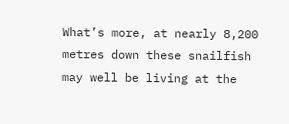What’s more, at nearly 8,200 metres down these snailfish may well be living at the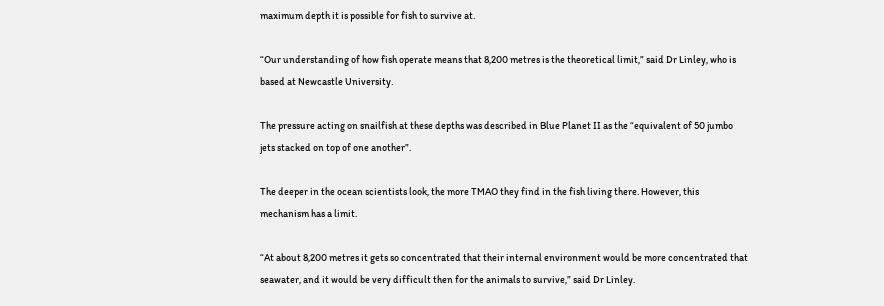maximum depth it is possible for fish to survive at.

“Our understanding of how fish operate means that 8,200 metres is the theoretical limit,” said Dr Linley, who is based at Newcastle University.

The pressure acting on snailfish at these depths was described in Blue Planet II as the “equivalent of 50 jumbo jets stacked on top of one another”.

The deeper in the ocean scientists look, the more TMAO they find in the fish living there. However, this mechanism has a limit.

“At about 8,200 metres it gets so concentrated that their internal environment would be more concentrated that seawater, and it would be very difficult then for the animals to survive,” said Dr Linley.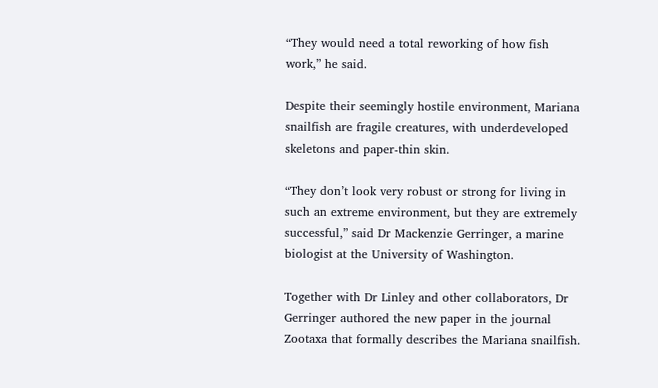“They would need a total reworking of how fish work,” he said.

Despite their seemingly hostile environment, Mariana snailfish are fragile creatures, with underdeveloped skeletons and paper-thin skin.

“They don’t look very robust or strong for living in such an extreme environment, but they are extremely successful,” said Dr Mackenzie Gerringer, a marine biologist at the University of Washington.

Together with Dr Linley and other collaborators, Dr Gerringer authored the new paper in the journal Zootaxa that formally describes the Mariana snailfish.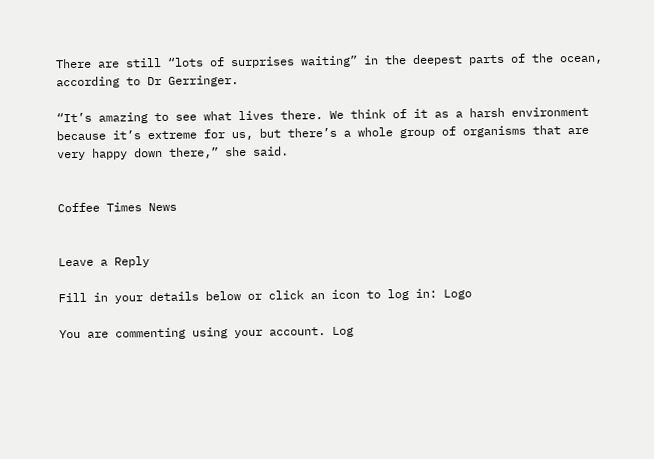There are still “lots of surprises waiting” in the deepest parts of the ocean, according to Dr Gerringer.

“It’s amazing to see what lives there. We think of it as a harsh environment because it’s extreme for us, but there’s a whole group of organisms that are very happy down there,” she said.


Coffee Times News


Leave a Reply

Fill in your details below or click an icon to log in: Logo

You are commenting using your account. Log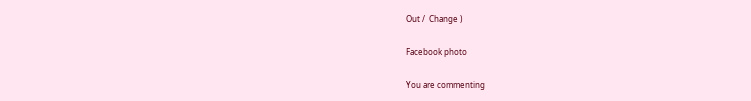Out /  Change )

Facebook photo

You are commenting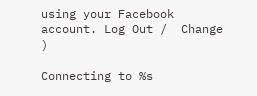using your Facebook account. Log Out /  Change )

Connecting to %s